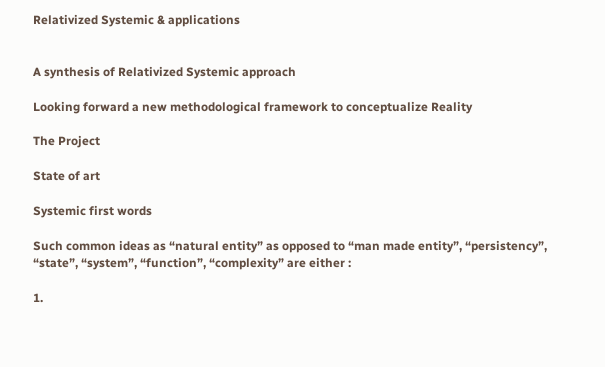Relativized Systemic & applications


A synthesis of Relativized Systemic approach

Looking forward a new methodological framework to conceptualize Reality

The Project

State of art

Systemic first words

Such common ideas as “natural entity” as opposed to “man made entity”, “persistency”, “state”, “system”, “function”, “complexity” are either :

1.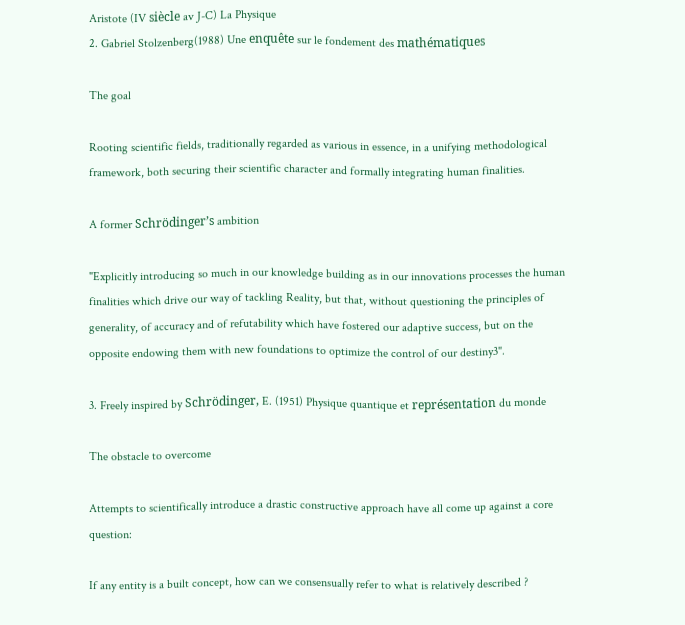Aristote (IV siècle av J-C) La Physique
2. Gabriel Stolzenberg(1988) Une enquête sur le fondement des mathématiques

The goal

Rooting scientific fields, traditionally regarded as various in essence, in a unifying methodological framework, both securing their scientific character and formally integrating human finalities.

A former Schrödinger’s ambition

"Explicitly introducing so much in our knowledge building as in our innovations processes the human finalities which drive our way of tackling Reality, but that, without questioning the principles of generality, of accuracy and of refutability which have fostered our adaptive success, but on the opposite endowing them with new foundations to optimize the control of our destiny3".

3. Freely inspired by Schrödinger, E. (1951) Physique quantique et représentation du monde

The obstacle to overcome

Attempts to scientifically introduce a drastic constructive approach have all come up against a core question:

If any entity is a built concept, how can we consensually refer to what is relatively described ?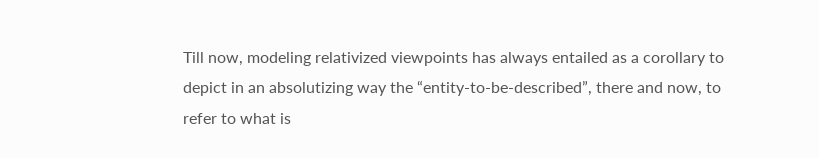Till now, modeling relativized viewpoints has always entailed as a corollary to depict in an absolutizing way the “entity-to-be-described”, there and now, to refer to what is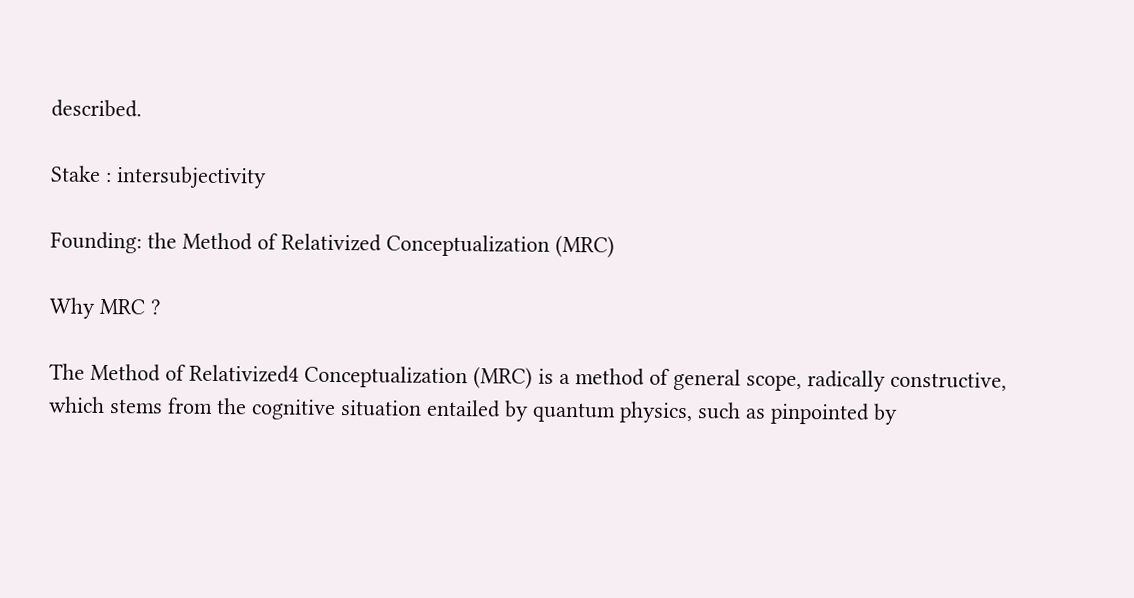described.

Stake : intersubjectivity

Founding: the Method of Relativized Conceptualization (MRC)

Why MRC ?

The Method of Relativized4 Conceptualization (MRC) is a method of general scope, radically constructive, which stems from the cognitive situation entailed by quantum physics, such as pinpointed by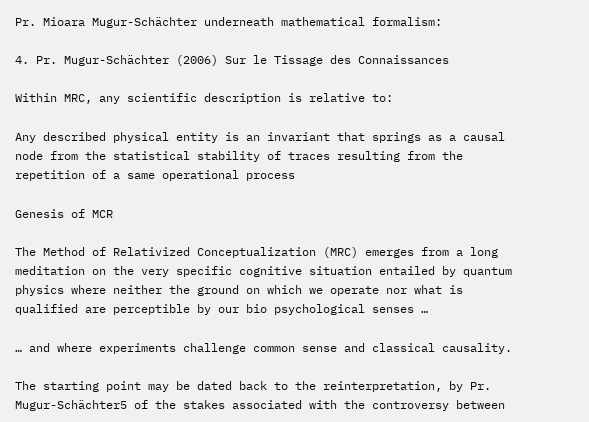Pr. Mioara Mugur-Schächter underneath mathematical formalism:

4. Pr. Mugur-Schächter (2006) Sur le Tissage des Connaissances

Within MRC, any scientific description is relative to:

Any described physical entity is an invariant that springs as a causal node from the statistical stability of traces resulting from the repetition of a same operational process

Genesis of MCR

The Method of Relativized Conceptualization (MRC) emerges from a long meditation on the very specific cognitive situation entailed by quantum physics where neither the ground on which we operate nor what is qualified are perceptible by our bio psychological senses …

… and where experiments challenge common sense and classical causality.

The starting point may be dated back to the reinterpretation, by Pr. Mugur-Schächter5 of the stakes associated with the controversy between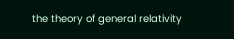the theory of general relativity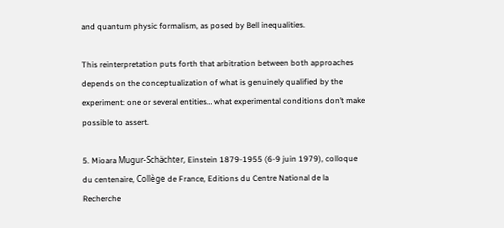and quantum physic formalism, as posed by Bell inequalities.

This reinterpretation puts forth that arbitration between both approaches depends on the conceptualization of what is genuinely qualified by the experiment: one or several entities… what experimental conditions don’t make possible to assert.

5. Mioara Mugur-Schächter, Einstein 1879-1955 (6-9 juin 1979), colloque du centenaire, Collège de France, Editions du Centre National de la Recherche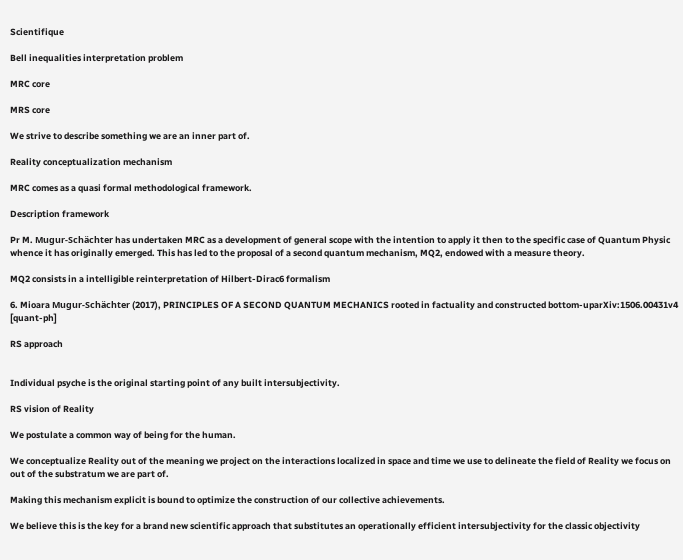Scientifique

Bell inequalities interpretation problem

MRC core

MRS core

We strive to describe something we are an inner part of.

Reality conceptualization mechanism

MRC comes as a quasi formal methodological framework.

Description framework

Pr M. Mugur-Schächter has undertaken MRC as a development of general scope with the intention to apply it then to the specific case of Quantum Physic whence it has originally emerged. This has led to the proposal of a second quantum mechanism, MQ2, endowed with a measure theory.

MQ2 consists in a intelligible reinterpretation of Hilbert-Dirac6 formalism

6. Mioara Mugur-Schächter (2017), PRINCIPLES OF A SECOND QUANTUM MECHANICS rooted in factuality and constructed bottom-uparXiv:1506.00431v4 [quant-ph]

RS approach


Individual psyche is the original starting point of any built intersubjectivity.

RS vision of Reality

We postulate a common way of being for the human.

We conceptualize Reality out of the meaning we project on the interactions localized in space and time we use to delineate the field of Reality we focus on out of the substratum we are part of.

Making this mechanism explicit is bound to optimize the construction of our collective achievements.

We believe this is the key for a brand new scientific approach that substitutes an operationally efficient intersubjectivity for the classic objectivity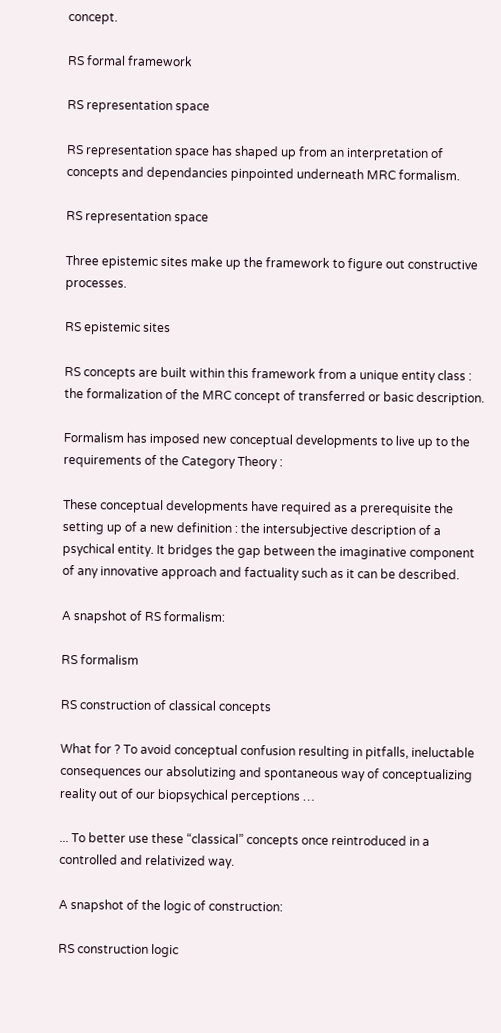concept.

RS formal framework

RS representation space

RS representation space has shaped up from an interpretation of concepts and dependancies pinpointed underneath MRC formalism.

RS representation space

Three epistemic sites make up the framework to figure out constructive processes.

RS epistemic sites

RS concepts are built within this framework from a unique entity class : the formalization of the MRC concept of transferred or basic description.

Formalism has imposed new conceptual developments to live up to the requirements of the Category Theory :

These conceptual developments have required as a prerequisite the setting up of a new definition : the intersubjective description of a psychical entity. It bridges the gap between the imaginative component of any innovative approach and factuality such as it can be described.

A snapshot of RS formalism:

RS formalism

RS construction of classical concepts

What for ? To avoid conceptual confusion resulting in pitfalls, ineluctable consequences our absolutizing and spontaneous way of conceptualizing reality out of our biopsychical perceptions …

... To better use these “classical” concepts once reintroduced in a controlled and relativized way.

A snapshot of the logic of construction:

RS construction logic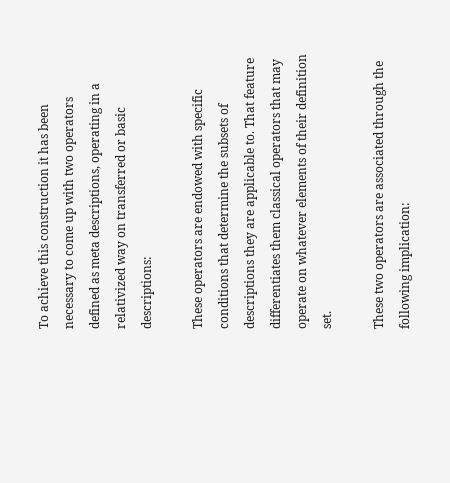To achieve this construction it has been necessary to come up with two operators defined as meta descriptions, operating in a relativized way on transferred or basic descriptions:

These operators are endowed with specific conditions that determine the subsets of descriptions they are applicable to. That feature differentiates them classical operators that may operate on whatever elements of their definition set.

These two operators are associated through the following implication: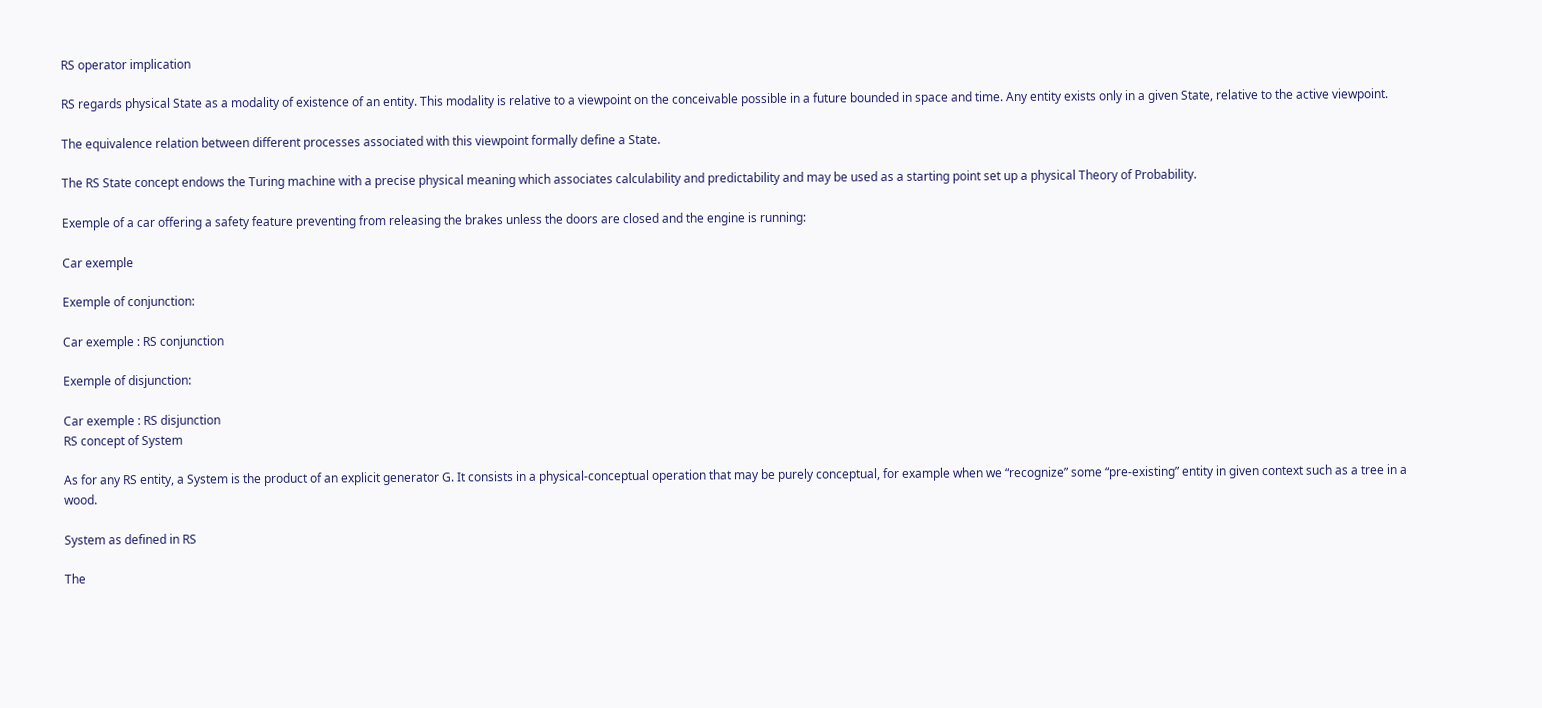RS operator implication

RS regards physical State as a modality of existence of an entity. This modality is relative to a viewpoint on the conceivable possible in a future bounded in space and time. Any entity exists only in a given State, relative to the active viewpoint.

The equivalence relation between different processes associated with this viewpoint formally define a State.

The RS State concept endows the Turing machine with a precise physical meaning which associates calculability and predictability and may be used as a starting point set up a physical Theory of Probability.

Exemple of a car offering a safety feature preventing from releasing the brakes unless the doors are closed and the engine is running:

Car exemple

Exemple of conjunction:

Car exemple : RS conjunction

Exemple of disjunction:

Car exemple : RS disjunction
RS concept of System

As for any RS entity, a System is the product of an explicit generator G. It consists in a physical-conceptual operation that may be purely conceptual, for example when we “recognize” some “pre-existing” entity in given context such as a tree in a wood.

System as defined in RS

The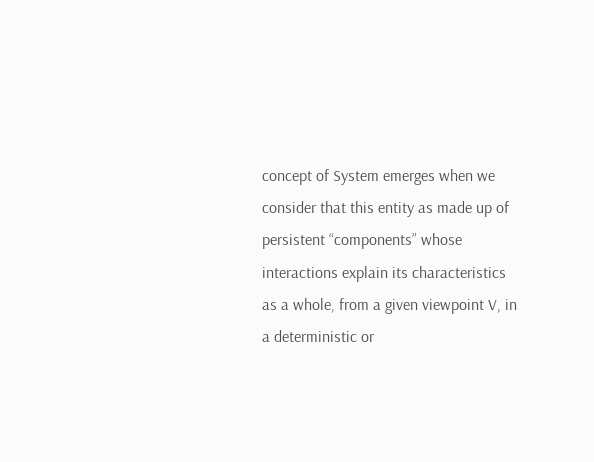concept of System emerges when we consider that this entity as made up of persistent “components” whose interactions explain its characteristics as a whole, from a given viewpoint V, in a deterministic or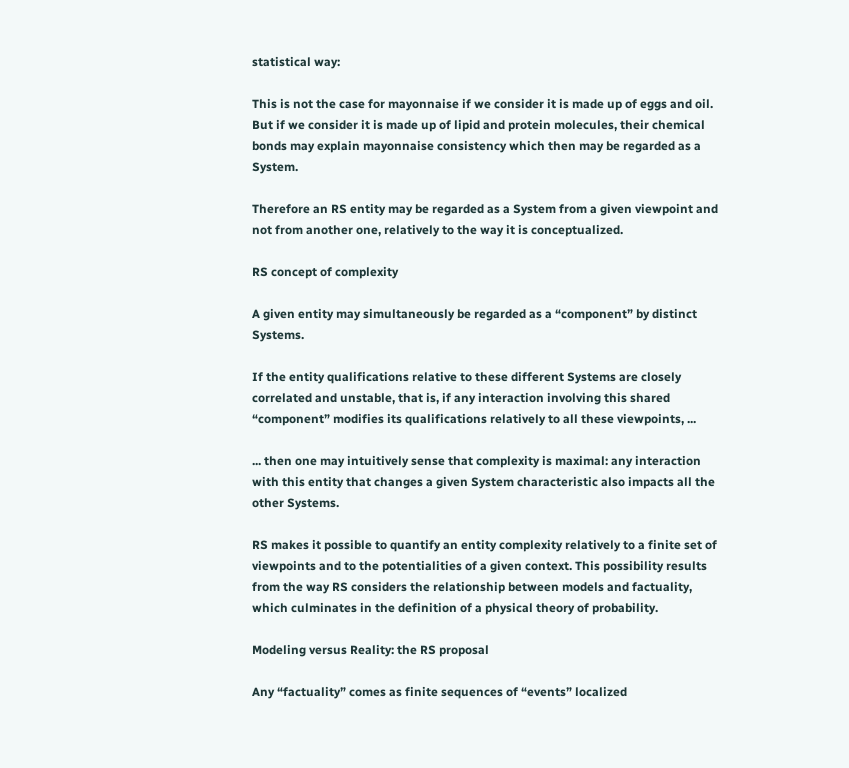statistical way:

This is not the case for mayonnaise if we consider it is made up of eggs and oil. But if we consider it is made up of lipid and protein molecules, their chemical bonds may explain mayonnaise consistency which then may be regarded as a System.

Therefore an RS entity may be regarded as a System from a given viewpoint and not from another one, relatively to the way it is conceptualized.

RS concept of complexity

A given entity may simultaneously be regarded as a “component” by distinct Systems.

If the entity qualifications relative to these different Systems are closely correlated and unstable, that is, if any interaction involving this shared “component” modifies its qualifications relatively to all these viewpoints, ...

... then one may intuitively sense that complexity is maximal: any interaction with this entity that changes a given System characteristic also impacts all the other Systems.

RS makes it possible to quantify an entity complexity relatively to a finite set of viewpoints and to the potentialities of a given context. This possibility results from the way RS considers the relationship between models and factuality, which culminates in the definition of a physical theory of probability.

Modeling versus Reality: the RS proposal

Any “factuality” comes as finite sequences of “events” localized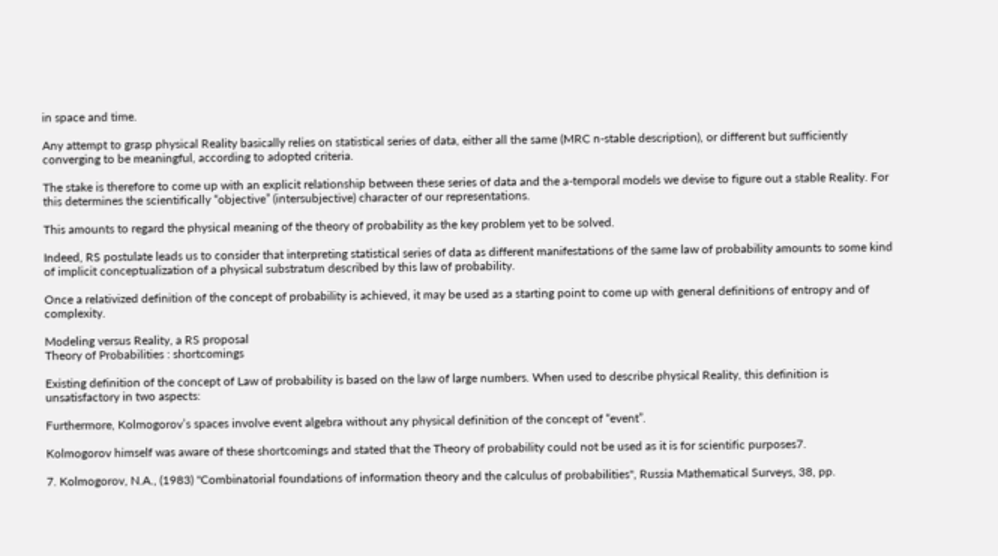in space and time.

Any attempt to grasp physical Reality basically relies on statistical series of data, either all the same (MRC n-stable description), or different but sufficiently converging to be meaningful, according to adopted criteria.

The stake is therefore to come up with an explicit relationship between these series of data and the a-temporal models we devise to figure out a stable Reality. For this determines the scientifically “objective” (intersubjective) character of our representations.

This amounts to regard the physical meaning of the theory of probability as the key problem yet to be solved.

Indeed, RS postulate leads us to consider that interpreting statistical series of data as different manifestations of the same law of probability amounts to some kind of implicit conceptualization of a physical substratum described by this law of probability.

Once a relativized definition of the concept of probability is achieved, it may be used as a starting point to come up with general definitions of entropy and of complexity.

Modeling versus Reality, a RS proposal
Theory of Probabilities : shortcomings

Existing definition of the concept of Law of probability is based on the law of large numbers. When used to describe physical Reality, this definition is unsatisfactory in two aspects:

Furthermore, Kolmogorov’s spaces involve event algebra without any physical definition of the concept of “event”.

Kolmogorov himself was aware of these shortcomings and stated that the Theory of probability could not be used as it is for scientific purposes7.

7. Kolmogorov, N.A., (1983) "Combinatorial foundations of information theory and the calculus of probabilities", Russia Mathematical Surveys, 38, pp.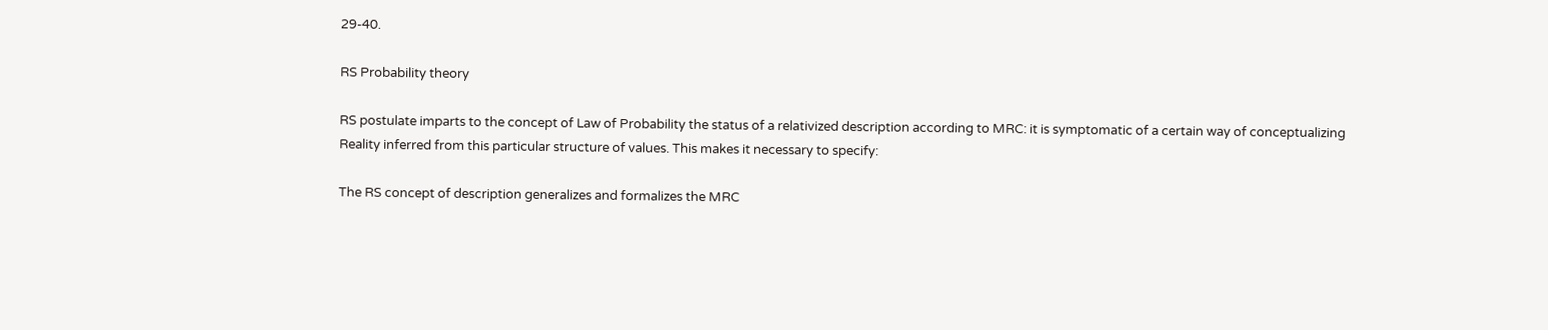29-40.

RS Probability theory

RS postulate imparts to the concept of Law of Probability the status of a relativized description according to MRC: it is symptomatic of a certain way of conceptualizing Reality inferred from this particular structure of values. This makes it necessary to specify:

The RS concept of description generalizes and formalizes the MRC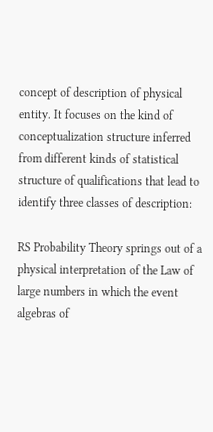concept of description of physical entity. It focuses on the kind of conceptualization structure inferred from different kinds of statistical structure of qualifications that lead to identify three classes of description:

RS Probability Theory springs out of a physical interpretation of the Law of large numbers in which the event algebras of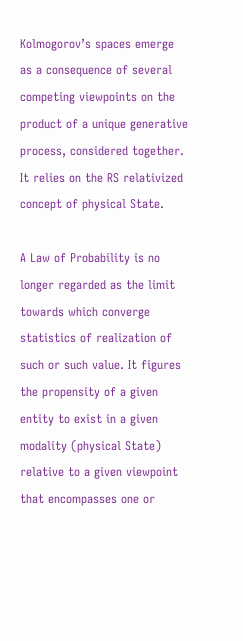Kolmogorov’s spaces emerge as a consequence of several competing viewpoints on the product of a unique generative process, considered together. It relies on the RS relativized concept of physical State.

A Law of Probability is no longer regarded as the limit towards which converge statistics of realization of such or such value. It figures the propensity of a given entity to exist in a given modality (physical State) relative to a given viewpoint that encompasses one or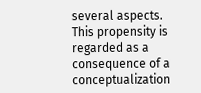several aspects. This propensity is regarded as a consequence of a conceptualization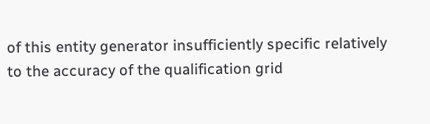of this entity generator insufficiently specific relatively to the accuracy of the qualification grid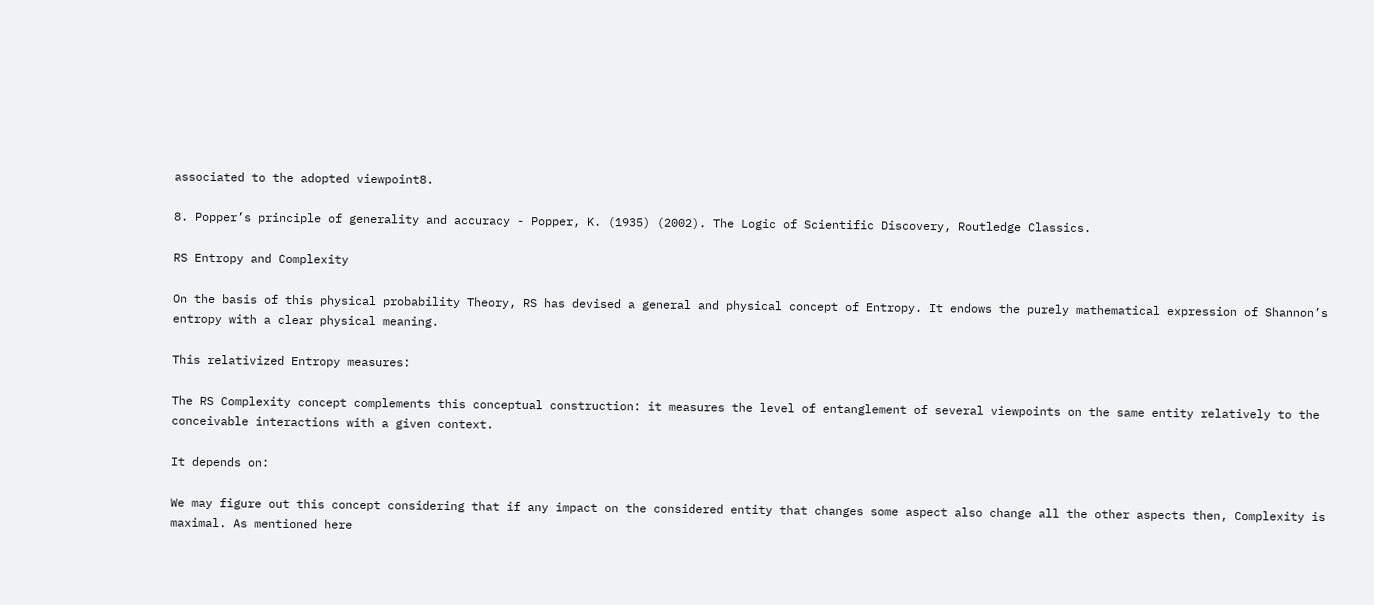associated to the adopted viewpoint8.

8. Popper’s principle of generality and accuracy - Popper, K. (1935) (2002). The Logic of Scientific Discovery, Routledge Classics.

RS Entropy and Complexity

On the basis of this physical probability Theory, RS has devised a general and physical concept of Entropy. It endows the purely mathematical expression of Shannon’s entropy with a clear physical meaning.

This relativized Entropy measures:

The RS Complexity concept complements this conceptual construction: it measures the level of entanglement of several viewpoints on the same entity relatively to the conceivable interactions with a given context.

It depends on:

We may figure out this concept considering that if any impact on the considered entity that changes some aspect also change all the other aspects then, Complexity is maximal. As mentioned here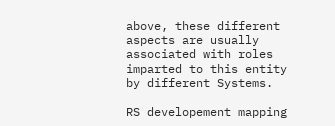above, these different aspects are usually associated with roles imparted to this entity by different Systems.

RS developement mapping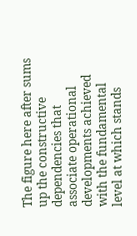The figure here after sums up the constructive dependencies that associate operational developments achieved with the fundamental level at which stands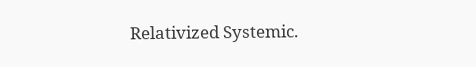Relativized Systemic.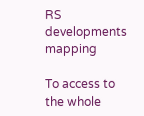RS developments mapping

To access to the whole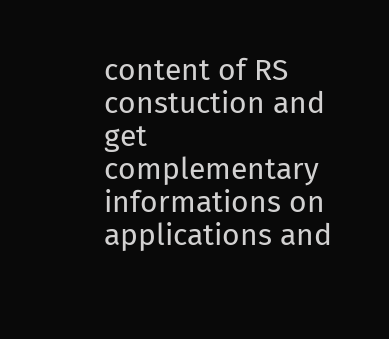content of RS constuction and get complementary informations on applications and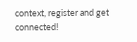context, register and get connected!